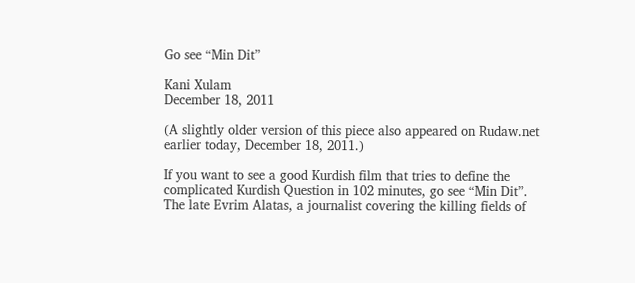Go see “Min Dit”

Kani Xulam
December 18, 2011

(A slightly older version of this piece also appeared on Rudaw.net earlier today, December 18, 2011.)

If you want to see a good Kurdish film that tries to define the complicated Kurdish Question in 102 minutes, go see “Min Dit”.  The late Evrim Alatas, a journalist covering the killing fields of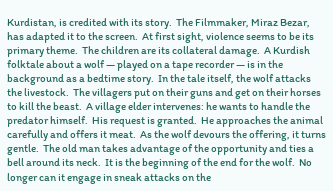Kurdistan, is credited with its story.  The Filmmaker, Miraz Bezar, has adapted it to the screen.  At first sight, violence seems to be its primary theme.  The children are its collateral damage.  A Kurdish folktale about a wolf — played on a tape recorder — is in the background as a bedtime story.  In the tale itself, the wolf attacks the livestock.  The villagers put on their guns and get on their horses to kill the beast.  A village elder intervenes: he wants to handle the predator himself.  His request is granted.  He approaches the animal carefully and offers it meat.  As the wolf devours the offering, it turns gentle.  The old man takes advantage of the opportunity and ties a bell around its neck.  It is the beginning of the end for the wolf.  No longer can it engage in sneak attacks on the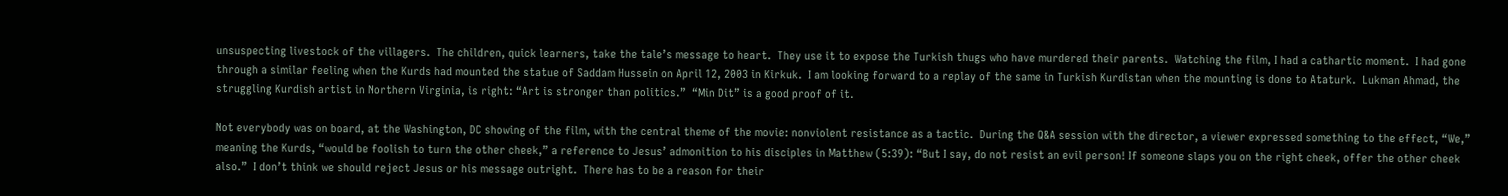unsuspecting livestock of the villagers.  The children, quick learners, take the tale’s message to heart.  They use it to expose the Turkish thugs who have murdered their parents.  Watching the film, I had a cathartic moment.  I had gone through a similar feeling when the Kurds had mounted the statue of Saddam Hussein on April 12, 2003 in Kirkuk.  I am looking forward to a replay of the same in Turkish Kurdistan when the mounting is done to Ataturk.  Lukman Ahmad, the struggling Kurdish artist in Northern Virginia, is right: “Art is stronger than politics.”  “Min Dit” is a good proof of it.

Not everybody was on board, at the Washington, DC showing of the film, with the central theme of the movie: nonviolent resistance as a tactic.  During the Q&A session with the director, a viewer expressed something to the effect, “We,” meaning the Kurds, “would be foolish to turn the other cheek,” a reference to Jesus’ admonition to his disciples in Matthew (5:39): “But I say, do not resist an evil person! If someone slaps you on the right cheek, offer the other cheek also.”  I don’t think we should reject Jesus or his message outright.  There has to be a reason for their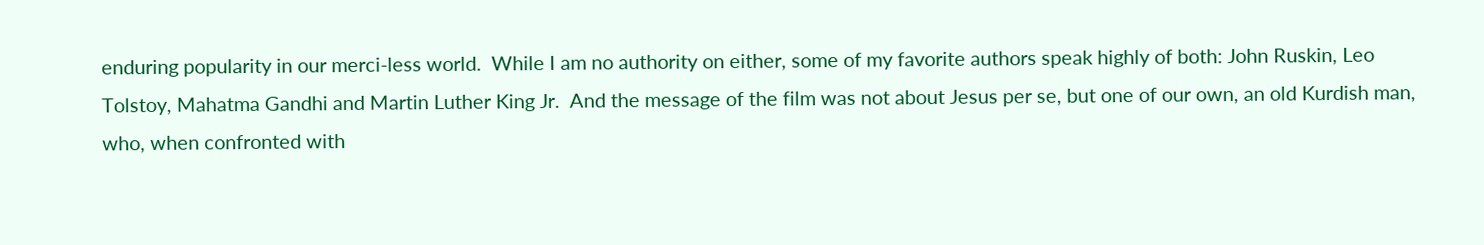enduring popularity in our merci-less world.  While I am no authority on either, some of my favorite authors speak highly of both: John Ruskin, Leo Tolstoy, Mahatma Gandhi and Martin Luther King Jr.  And the message of the film was not about Jesus per se, but one of our own, an old Kurdish man, who, when confronted with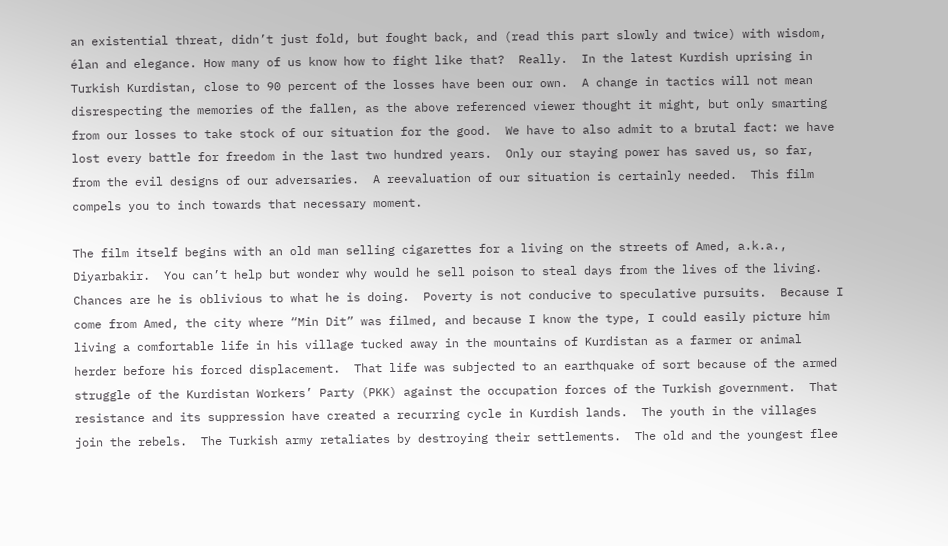an existential threat, didn’t just fold, but fought back, and (read this part slowly and twice) with wisdom, élan and elegance. How many of us know how to fight like that?  Really.  In the latest Kurdish uprising in Turkish Kurdistan, close to 90 percent of the losses have been our own.  A change in tactics will not mean disrespecting the memories of the fallen, as the above referenced viewer thought it might, but only smarting from our losses to take stock of our situation for the good.  We have to also admit to a brutal fact: we have lost every battle for freedom in the last two hundred years.  Only our staying power has saved us, so far, from the evil designs of our adversaries.  A reevaluation of our situation is certainly needed.  This film compels you to inch towards that necessary moment.

The film itself begins with an old man selling cigarettes for a living on the streets of Amed, a.k.a., Diyarbakir.  You can’t help but wonder why would he sell poison to steal days from the lives of the living.  Chances are he is oblivious to what he is doing.  Poverty is not conducive to speculative pursuits.  Because I come from Amed, the city where “Min Dit” was filmed, and because I know the type, I could easily picture him living a comfortable life in his village tucked away in the mountains of Kurdistan as a farmer or animal herder before his forced displacement.  That life was subjected to an earthquake of sort because of the armed struggle of the Kurdistan Workers’ Party (PKK) against the occupation forces of the Turkish government.  That resistance and its suppression have created a recurring cycle in Kurdish lands.  The youth in the villages join the rebels.  The Turkish army retaliates by destroying their settlements.  The old and the youngest flee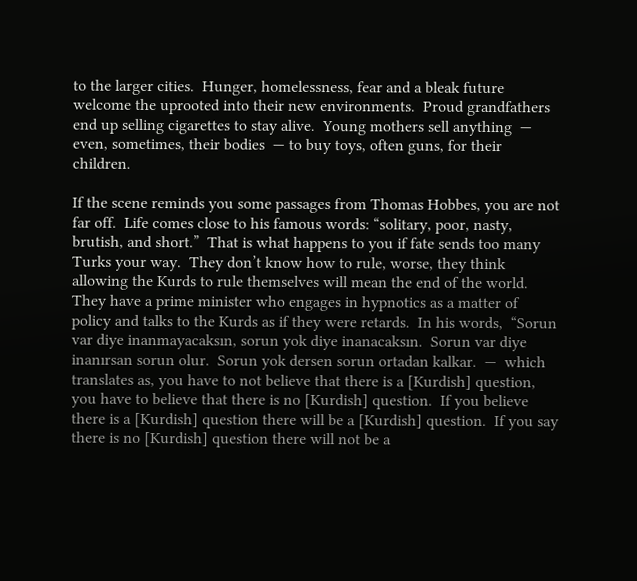to the larger cities.  Hunger, homelessness, fear and a bleak future welcome the uprooted into their new environments.  Proud grandfathers end up selling cigarettes to stay alive.  Young mothers sell anything  —  even, sometimes, their bodies  — to buy toys, often guns, for their children.

If the scene reminds you some passages from Thomas Hobbes, you are not far off.  Life comes close to his famous words: “solitary, poor, nasty, brutish, and short.”  That is what happens to you if fate sends too many Turks your way.  They don’t know how to rule, worse, they think allowing the Kurds to rule themselves will mean the end of the world.  They have a prime minister who engages in hypnotics as a matter of policy and talks to the Kurds as if they were retards.  In his words,  “Sorun var diye inanmayacaksın, sorun yok diye inanacaksın.  Sorun var diye inanırsan sorun olur.  Sorun yok dersen sorun ortadan kalkar.  —  which translates as, you have to not believe that there is a [Kurdish] question, you have to believe that there is no [Kurdish] question.  If you believe there is a [Kurdish] question there will be a [Kurdish] question.  If you say there is no [Kurdish] question there will not be a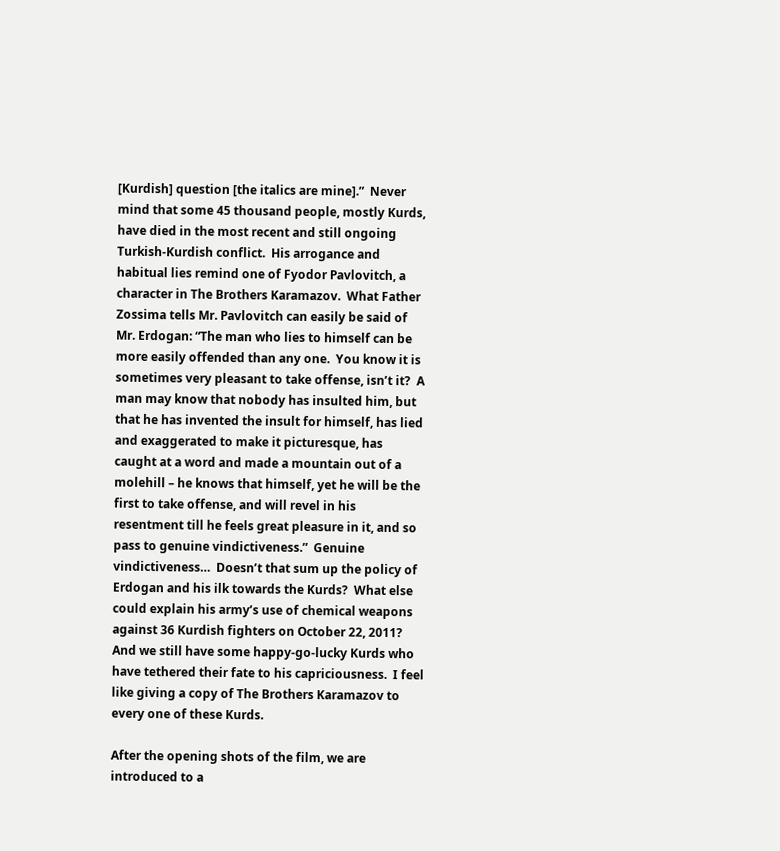[Kurdish] question [the italics are mine].”  Never mind that some 45 thousand people, mostly Kurds, have died in the most recent and still ongoing Turkish-Kurdish conflict.  His arrogance and habitual lies remind one of Fyodor Pavlovitch, a character in The Brothers Karamazov.  What Father Zossima tells Mr. Pavlovitch can easily be said of Mr. Erdogan: “The man who lies to himself can be more easily offended than any one.  You know it is sometimes very pleasant to take offense, isn’t it?  A man may know that nobody has insulted him, but that he has invented the insult for himself, has lied and exaggerated to make it picturesque, has caught at a word and made a mountain out of a molehill – he knows that himself, yet he will be the first to take offense, and will revel in his resentment till he feels great pleasure in it, and so pass to genuine vindictiveness.”  Genuine vindictiveness…  Doesn’t that sum up the policy of Erdogan and his ilk towards the Kurds?  What else could explain his army’s use of chemical weapons against 36 Kurdish fighters on October 22, 2011?  And we still have some happy-go-lucky Kurds who have tethered their fate to his capriciousness.  I feel like giving a copy of The Brothers Karamazov to every one of these Kurds.

After the opening shots of the film, we are introduced to a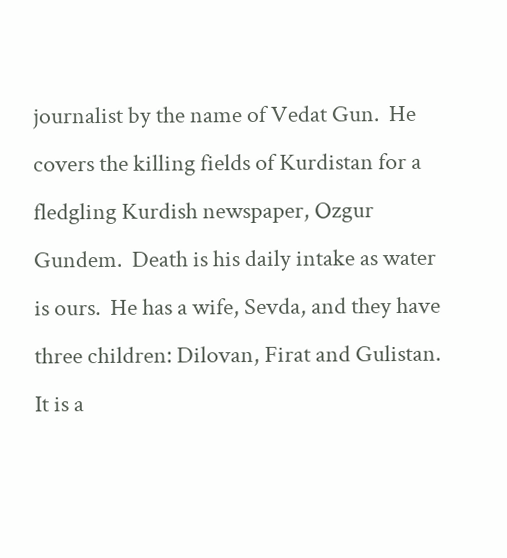journalist by the name of Vedat Gun.  He covers the killing fields of Kurdistan for a fledgling Kurdish newspaper, Ozgur Gundem.  Death is his daily intake as water is ours.  He has a wife, Sevda, and they have three children: Dilovan, Firat and Gulistan.  It is a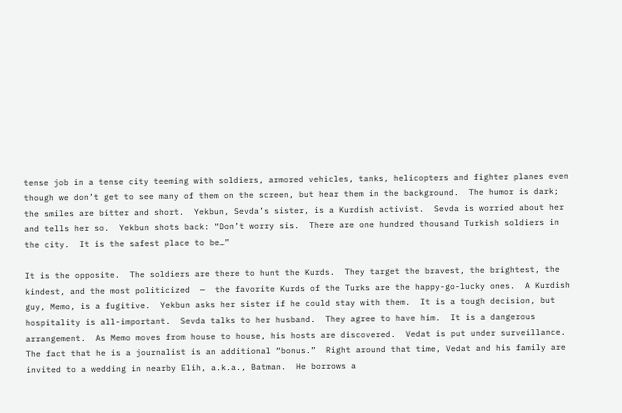tense job in a tense city teeming with soldiers, armored vehicles, tanks, helicopters and fighter planes even though we don’t get to see many of them on the screen, but hear them in the background.  The humor is dark; the smiles are bitter and short.  Yekbun, Sevda’s sister, is a Kurdish activist.  Sevda is worried about her and tells her so.  Yekbun shots back: “Don’t worry sis.  There are one hundred thousand Turkish soldiers in the city.  It is the safest place to be…”

It is the opposite.  The soldiers are there to hunt the Kurds.  They target the bravest, the brightest, the kindest, and the most politicized  —  the favorite Kurds of the Turks are the happy-go-lucky ones.  A Kurdish guy, Memo, is a fugitive.  Yekbun asks her sister if he could stay with them.  It is a tough decision, but hospitality is all-important.  Sevda talks to her husband.  They agree to have him.  It is a dangerous arrangement.  As Memo moves from house to house, his hosts are discovered.  Vedat is put under surveillance.  The fact that he is a journalist is an additional “bonus.”  Right around that time, Vedat and his family are invited to a wedding in nearby Elih, a.k.a., Batman.  He borrows a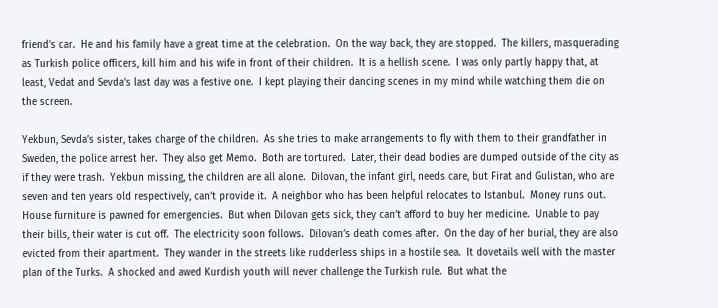friend’s car.  He and his family have a great time at the celebration.  On the way back, they are stopped.  The killers, masquerading as Turkish police officers, kill him and his wife in front of their children.  It is a hellish scene.  I was only partly happy that, at least, Vedat and Sevda’s last day was a festive one.  I kept playing their dancing scenes in my mind while watching them die on the screen.

Yekbun, Sevda’s sister, takes charge of the children.  As she tries to make arrangements to fly with them to their grandfather in Sweden, the police arrest her.  They also get Memo.  Both are tortured.  Later, their dead bodies are dumped outside of the city as if they were trash.  Yekbun missing, the children are all alone.  Dilovan, the infant girl, needs care, but Firat and Gulistan, who are seven and ten years old respectively, can’t provide it.  A neighbor who has been helpful relocates to Istanbul.  Money runs out.  House furniture is pawned for emergencies.  But when Dilovan gets sick, they can’t afford to buy her medicine.  Unable to pay their bills, their water is cut off.  The electricity soon follows.  Dilovan’s death comes after.  On the day of her burial, they are also evicted from their apartment.  They wander in the streets like rudderless ships in a hostile sea.  It dovetails well with the master plan of the Turks.  A shocked and awed Kurdish youth will never challenge the Turkish rule.  But what the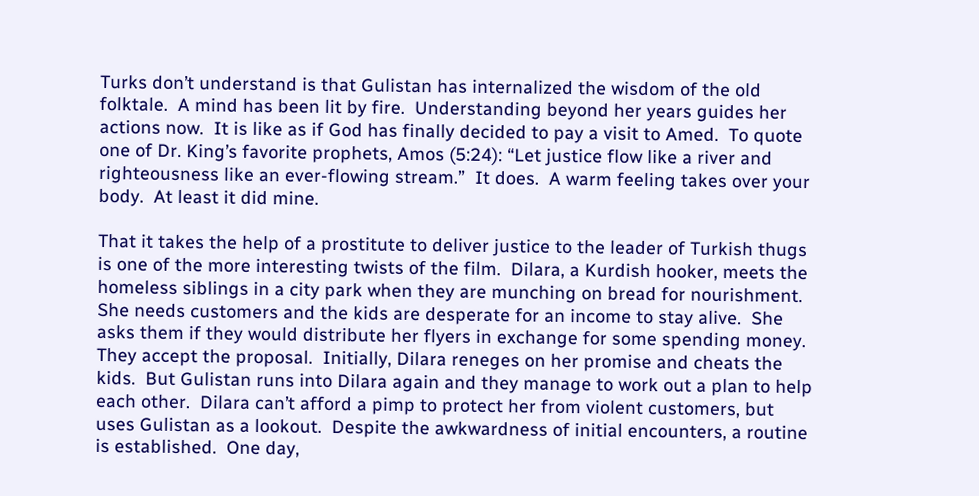Turks don’t understand is that Gulistan has internalized the wisdom of the old folktale.  A mind has been lit by fire.  Understanding beyond her years guides her actions now.  It is like as if God has finally decided to pay a visit to Amed.  To quote one of Dr. King’s favorite prophets, Amos (5:24): “Let justice flow like a river and righteousness like an ever-flowing stream.”  It does.  A warm feeling takes over your body.  At least it did mine.

That it takes the help of a prostitute to deliver justice to the leader of Turkish thugs is one of the more interesting twists of the film.  Dilara, a Kurdish hooker, meets the homeless siblings in a city park when they are munching on bread for nourishment.  She needs customers and the kids are desperate for an income to stay alive.  She asks them if they would distribute her flyers in exchange for some spending money.  They accept the proposal.  Initially, Dilara reneges on her promise and cheats the kids.  But Gulistan runs into Dilara again and they manage to work out a plan to help each other.  Dilara can’t afford a pimp to protect her from violent customers, but uses Gulistan as a lookout.  Despite the awkwardness of initial encounters, a routine is established.  One day,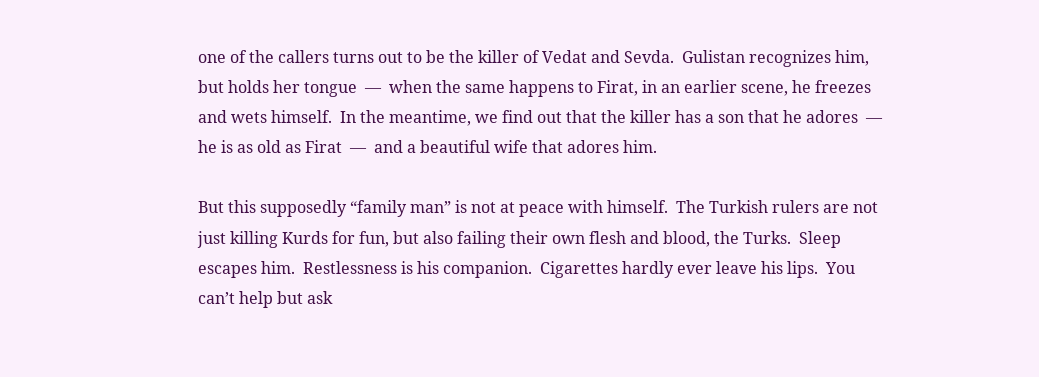one of the callers turns out to be the killer of Vedat and Sevda.  Gulistan recognizes him, but holds her tongue  —  when the same happens to Firat, in an earlier scene, he freezes and wets himself.  In the meantime, we find out that the killer has a son that he adores  —  he is as old as Firat  —  and a beautiful wife that adores him.

But this supposedly “family man” is not at peace with himself.  The Turkish rulers are not just killing Kurds for fun, but also failing their own flesh and blood, the Turks.  Sleep escapes him.  Restlessness is his companion.  Cigarettes hardly ever leave his lips.  You can’t help but ask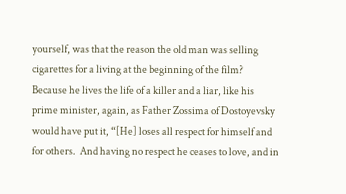yourself, was that the reason the old man was selling cigarettes for a living at the beginning of the film?  Because he lives the life of a killer and a liar, like his prime minister, again, as Father Zossima of Dostoyevsky would have put it, “[He] loses all respect for himself and for others.  And having no respect he ceases to love, and in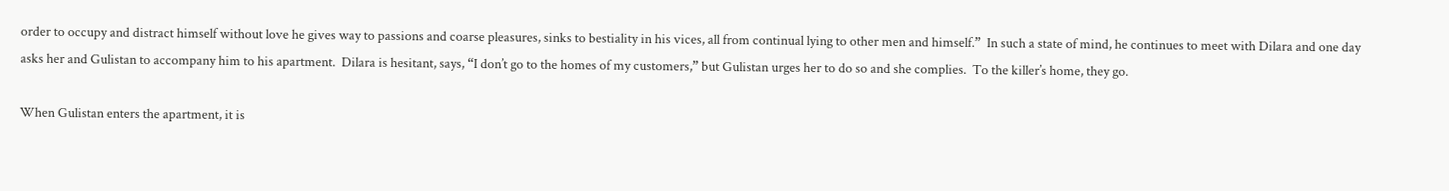order to occupy and distract himself without love he gives way to passions and coarse pleasures, sinks to bestiality in his vices, all from continual lying to other men and himself.”  In such a state of mind, he continues to meet with Dilara and one day asks her and Gulistan to accompany him to his apartment.  Dilara is hesitant, says, “I don’t go to the homes of my customers,” but Gulistan urges her to do so and she complies.  To the killer’s home, they go.

When Gulistan enters the apartment, it is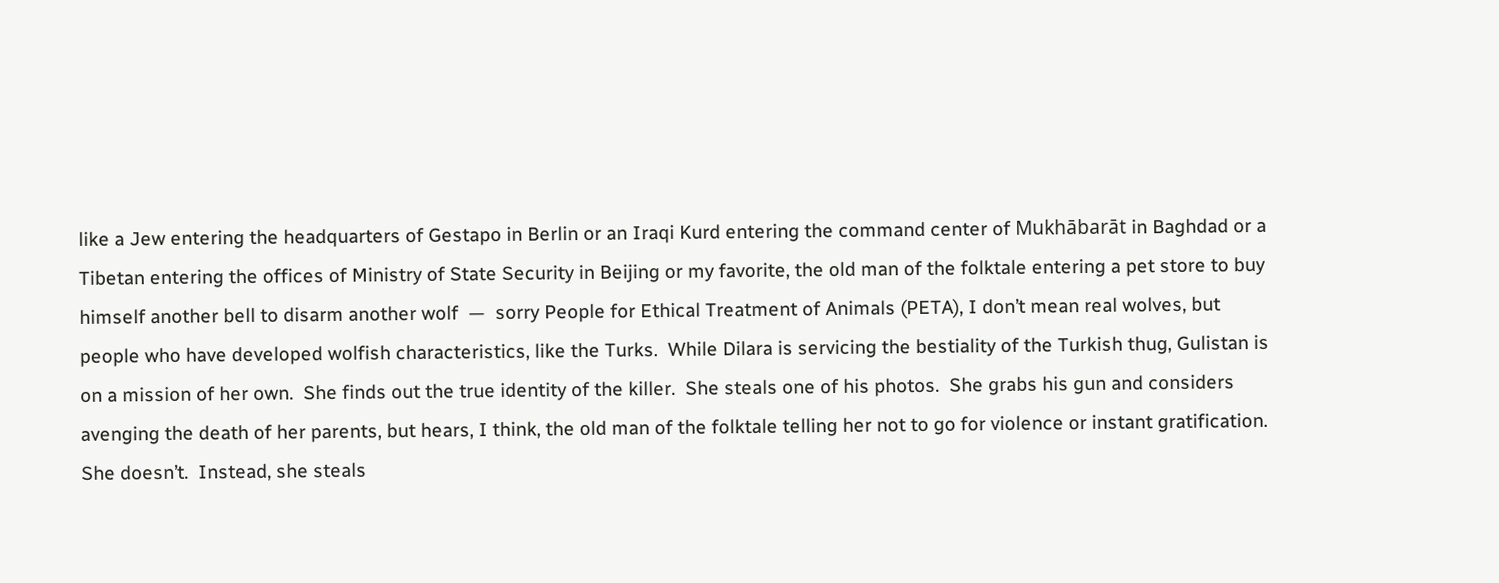like a Jew entering the headquarters of Gestapo in Berlin or an Iraqi Kurd entering the command center of Mukhābarāt in Baghdad or a Tibetan entering the offices of Ministry of State Security in Beijing or my favorite, the old man of the folktale entering a pet store to buy himself another bell to disarm another wolf  —  sorry People for Ethical Treatment of Animals (PETA), I don’t mean real wolves, but people who have developed wolfish characteristics, like the Turks.  While Dilara is servicing the bestiality of the Turkish thug, Gulistan is on a mission of her own.  She finds out the true identity of the killer.  She steals one of his photos.  She grabs his gun and considers avenging the death of her parents, but hears, I think, the old man of the folktale telling her not to go for violence or instant gratification.  She doesn’t.  Instead, she steals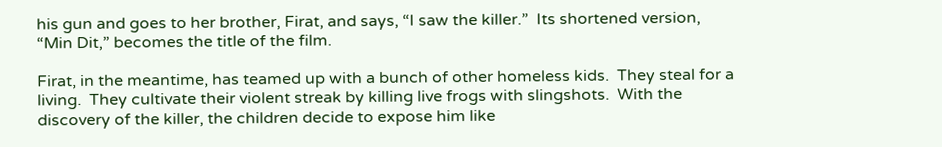his gun and goes to her brother, Firat, and says, “I saw the killer.”  Its shortened version, “Min Dit,” becomes the title of the film.

Firat, in the meantime, has teamed up with a bunch of other homeless kids.  They steal for a living.  They cultivate their violent streak by killing live frogs with slingshots.  With the discovery of the killer, the children decide to expose him like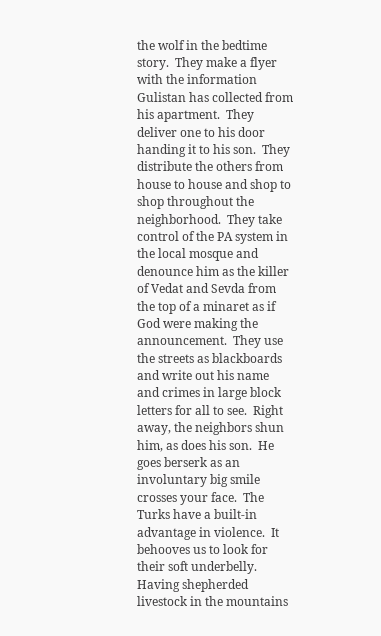the wolf in the bedtime story.  They make a flyer with the information Gulistan has collected from his apartment.  They deliver one to his door handing it to his son.  They distribute the others from house to house and shop to shop throughout the neighborhood.  They take control of the PA system in the local mosque and denounce him as the killer of Vedat and Sevda from the top of a minaret as if God were making the announcement.  They use the streets as blackboards and write out his name and crimes in large block letters for all to see.  Right away, the neighbors shun him, as does his son.  He goes berserk as an involuntary big smile crosses your face.  The Turks have a built-in advantage in violence.  It behooves us to look for their soft underbelly.  Having shepherded livestock in the mountains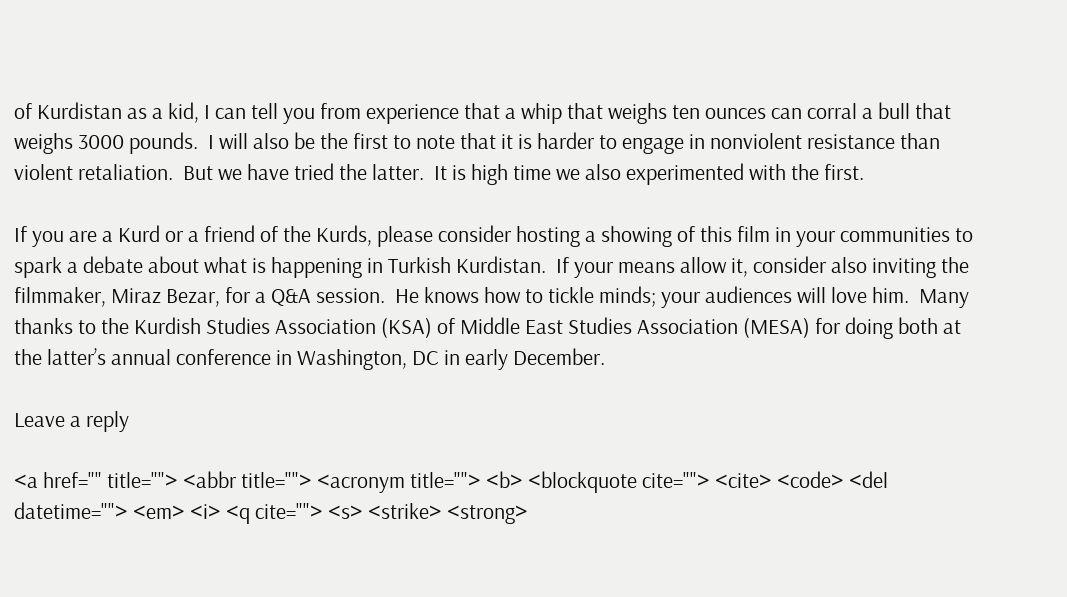of Kurdistan as a kid, I can tell you from experience that a whip that weighs ten ounces can corral a bull that weighs 3000 pounds.  I will also be the first to note that it is harder to engage in nonviolent resistance than violent retaliation.  But we have tried the latter.  It is high time we also experimented with the first.

If you are a Kurd or a friend of the Kurds, please consider hosting a showing of this film in your communities to spark a debate about what is happening in Turkish Kurdistan.  If your means allow it, consider also inviting the filmmaker, Miraz Bezar, for a Q&A session.  He knows how to tickle minds; your audiences will love him.  Many thanks to the Kurdish Studies Association (KSA) of Middle East Studies Association (MESA) for doing both at the latter’s annual conference in Washington, DC in early December.

Leave a reply

<a href="" title=""> <abbr title=""> <acronym title=""> <b> <blockquote cite=""> <cite> <code> <del datetime=""> <em> <i> <q cite=""> <s> <strike> <strong>